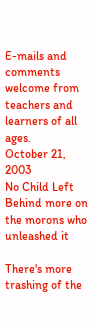E-mails and comments welcome from teachers and learners of all ages.
October 21, 2003
No Child Left Behind more on the morons who unleashed it

There's more trashing of the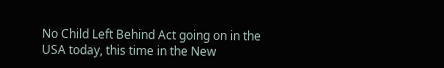No Child Left Behind Act going on in the USA today, this time in the New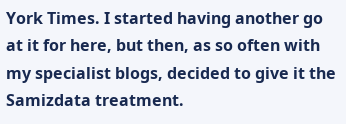York Times. I started having another go at it for here, but then, as so often with my specialist blogs, decided to give it the Samizdata treatment.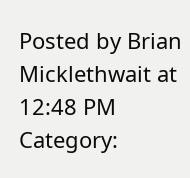Posted by Brian Micklethwait at 12:48 PM
Category: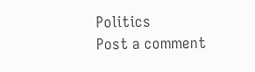Politics
Post a comment